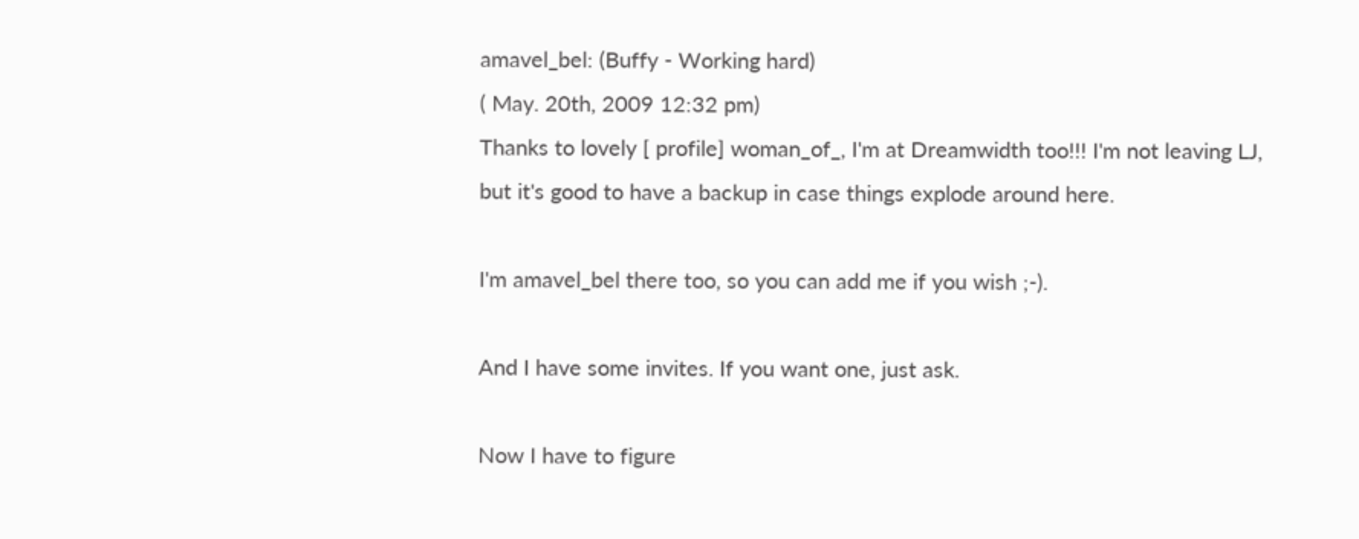amavel_bel: (Buffy - Working hard)
( May. 20th, 2009 12:32 pm)
Thanks to lovely [ profile] woman_of_, I'm at Dreamwidth too!!! I'm not leaving LJ, but it's good to have a backup in case things explode around here.

I'm amavel_bel there too, so you can add me if you wish ;-).

And I have some invites. If you want one, just ask.

Now I have to figure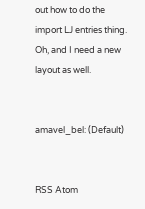out how to do the import LJ entries thing. Oh, and I need a new layout as well.


amavel_bel: (Default)


RSS Atom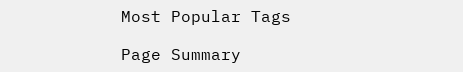Most Popular Tags

Page Summary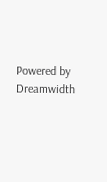Powered by Dreamwidth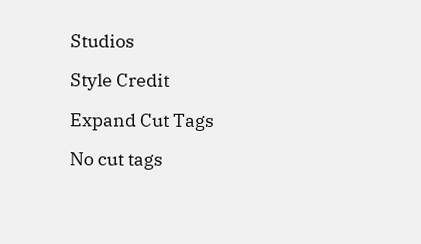Studios

Style Credit

Expand Cut Tags

No cut tags